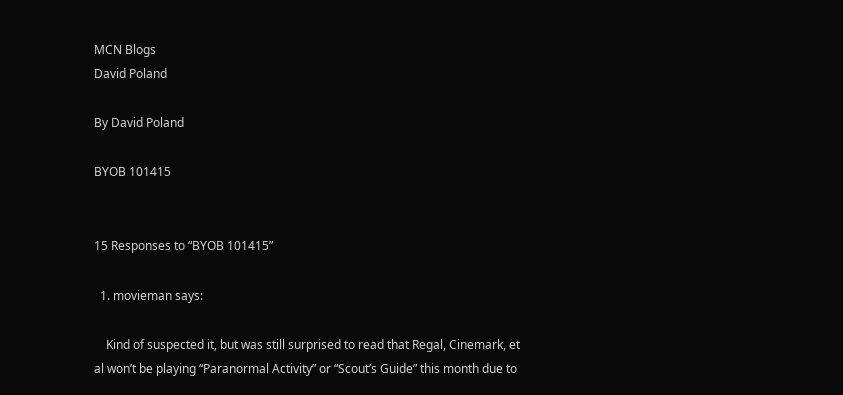MCN Blogs
David Poland

By David Poland

BYOB 101415


15 Responses to “BYOB 101415”

  1. movieman says:

    Kind of suspected it, but was still surprised to read that Regal, Cinemark, et al won’t be playing “Paranormal Activity” or “Scout’s Guide” this month due to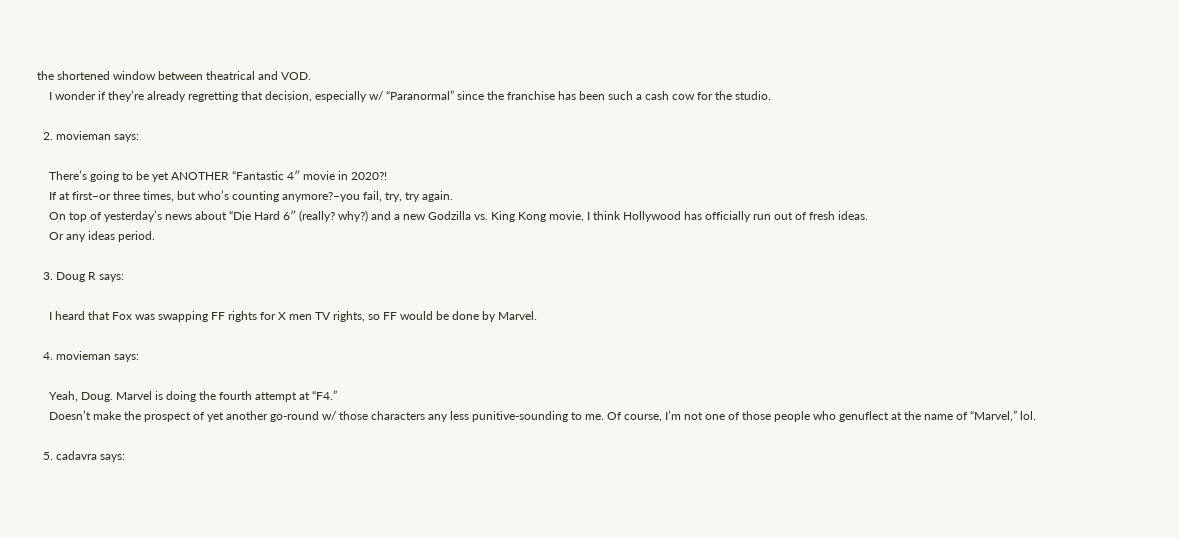the shortened window between theatrical and VOD.
    I wonder if they’re already regretting that decision, especially w/ “Paranormal” since the franchise has been such a cash cow for the studio.

  2. movieman says:

    There’s going to be yet ANOTHER “Fantastic 4″ movie in 2020?!
    If at first–or three times, but who’s counting anymore?–you fail, try, try again.
    On top of yesterday’s news about “Die Hard 6″ (really? why?) and a new Godzilla vs. King Kong movie, I think Hollywood has officially run out of fresh ideas.
    Or any ideas period.

  3. Doug R says:

    I heard that Fox was swapping FF rights for X men TV rights, so FF would be done by Marvel.

  4. movieman says:

    Yeah, Doug. Marvel is doing the fourth attempt at “F4.”
    Doesn’t make the prospect of yet another go-round w/ those characters any less punitive-sounding to me. Of course, I’m not one of those people who genuflect at the name of “Marvel,” lol.

  5. cadavra says: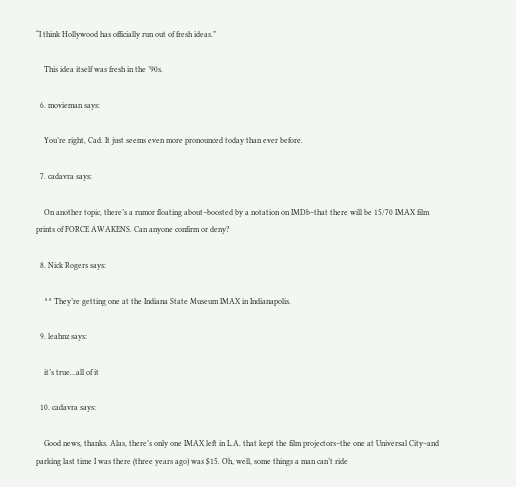“I think Hollywood has officially run out of fresh ideas.”

    This idea itself was fresh in the ’90s.

  6. movieman says:

    You’re right, Cad. It just seems even more pronounced today than ever before.

  7. cadavra says:

    On another topic, there’s a rumor floating about–boosted by a notation on IMDb–that there will be 15/70 IMAX film prints of FORCE AWAKENS. Can anyone confirm or deny?

  8. Nick Rogers says:

    ^^ They’re getting one at the Indiana State Museum IMAX in Indianapolis.

  9. leahnz says:

    it’s true…all of it

  10. cadavra says:

    Good news, thanks. Alas, there’s only one IMAX left in L.A. that kept the film projectors–the one at Universal City–and parking last time I was there (three years ago) was $15. Oh, well, some things a man can’t ride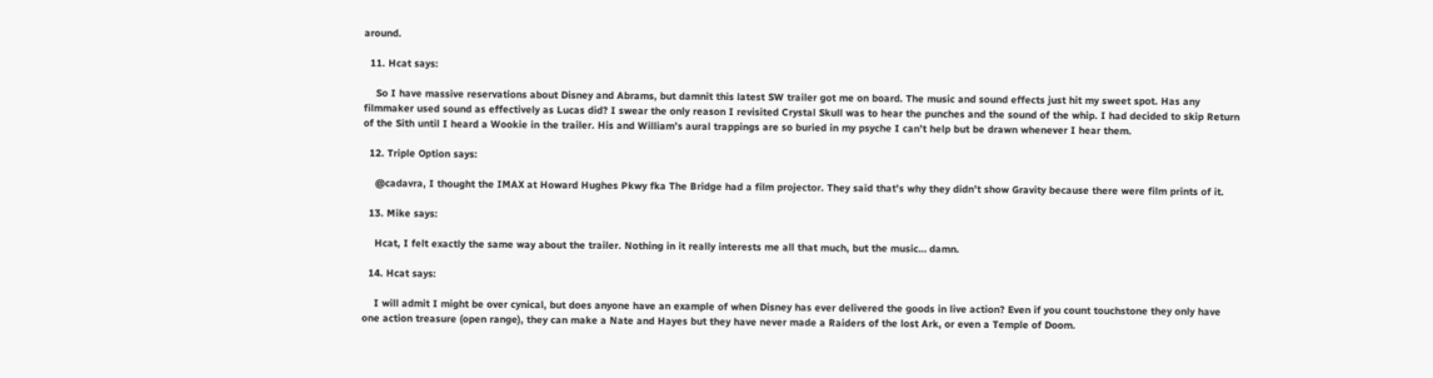around.

  11. Hcat says:

    So I have massive reservations about Disney and Abrams, but damnit this latest SW trailer got me on board. The music and sound effects just hit my sweet spot. Has any filmmaker used sound as effectively as Lucas did? I swear the only reason I revisited Crystal Skull was to hear the punches and the sound of the whip. I had decided to skip Return of the Sith until I heard a Wookie in the trailer. His and William’s aural trappings are so buried in my psyche I can’t help but be drawn whenever I hear them.

  12. Triple Option says:

    @cadavra, I thought the IMAX at Howard Hughes Pkwy fka The Bridge had a film projector. They said that’s why they didn’t show Gravity because there were film prints of it.

  13. Mike says:

    Hcat, I felt exactly the same way about the trailer. Nothing in it really interests me all that much, but the music… damn.

  14. Hcat says:

    I will admit I might be over cynical, but does anyone have an example of when Disney has ever delivered the goods in live action? Even if you count touchstone they only have one action treasure (open range), they can make a Nate and Hayes but they have never made a Raiders of the lost Ark, or even a Temple of Doom.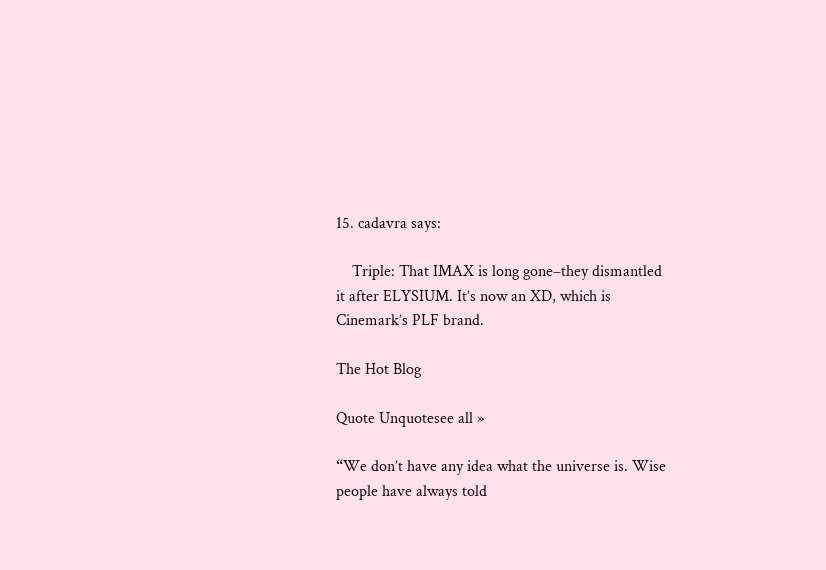15. cadavra says:

    Triple: That IMAX is long gone–they dismantled it after ELYSIUM. It’s now an XD, which is Cinemark’s PLF brand.

The Hot Blog

Quote Unquotesee all »

“We don’t have any idea what the universe is. Wise people have always told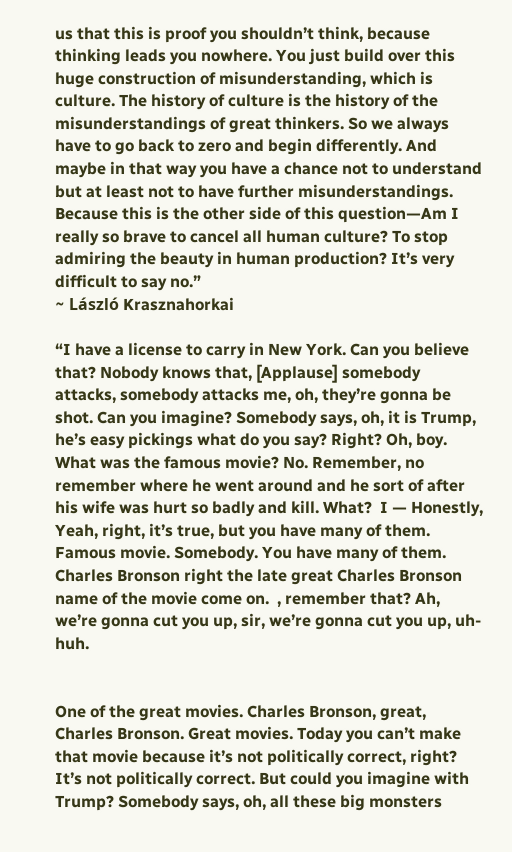us that this is proof you shouldn’t think, because thinking leads you nowhere. You just build over this huge construction of misunderstanding, which is culture. The history of culture is the history of the misunderstandings of great thinkers. So we always have to go back to zero and begin differently. And maybe in that way you have a chance not to understand but at least not to have further misunderstandings. Because this is the other side of this question—Am I really so brave to cancel all human culture? To stop admiring the beauty in human production? It’s very difficult to say no.”
~ László Krasznahorkai

“I have a license to carry in New York. Can you believe that? Nobody knows that, [Applause] somebody attacks, somebody attacks me, oh, they’re gonna be shot. Can you imagine? Somebody says, oh, it is Trump, he’s easy pickings what do you say? Right? Oh, boy. What was the famous movie? No. Remember, no remember where he went around and he sort of after his wife was hurt so badly and kill. What?  I — Honestly, Yeah, right, it’s true, but you have many of them. Famous movie. Somebody. You have many of them. Charles Bronson right the late great Charles Bronson name of the movie come on.  , remember that? Ah, we’re gonna cut you up, sir, we’re gonna cut you up, uh-huh.


One of the great movies. Charles Bronson, great, Charles Bronson. Great movies. Today you can’t make that movie because it’s not politically correct, right? It’s not politically correct. But could you imagine with Trump? Somebody says, oh, all these big monsters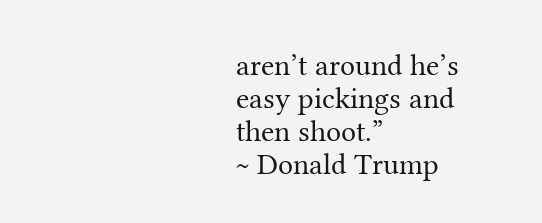aren’t around he’s easy pickings and then shoot.”
~ Donald Trump